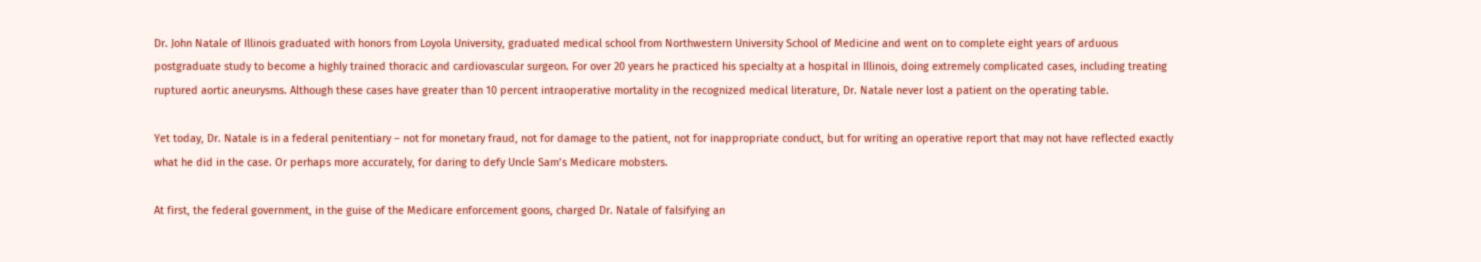Dr. John Natale of Illinois graduated with honors from Loyola University, graduated medical school from Northwestern University School of Medicine and went on to complete eight years of arduous postgraduate study to become a highly trained thoracic and cardiovascular surgeon. For over 20 years he practiced his specialty at a hospital in Illinois, doing extremely complicated cases, including treating ruptured aortic aneurysms. Although these cases have greater than 10 percent intraoperative mortality in the recognized medical literature, Dr. Natale never lost a patient on the operating table.

Yet today, Dr. Natale is in a federal penitentiary – not for monetary fraud, not for damage to the patient, not for inappropriate conduct, but for writing an operative report that may not have reflected exactly what he did in the case. Or perhaps more accurately, for daring to defy Uncle Sam’s Medicare mobsters.

At first, the federal government, in the guise of the Medicare enforcement goons, charged Dr. Natale of falsifying an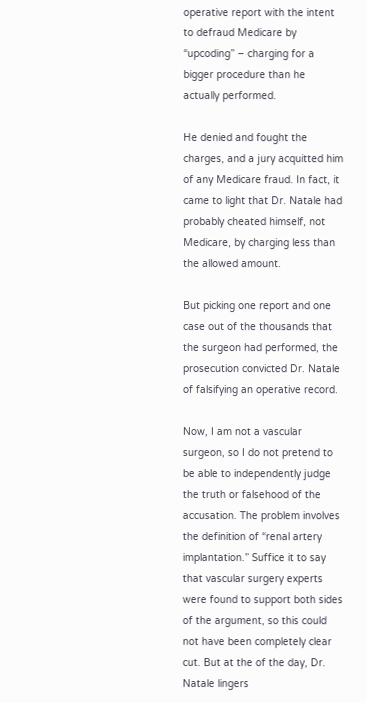operative report with the intent to defraud Medicare by “upcoding” – charging for a bigger procedure than he actually performed.

He denied and fought the charges, and a jury acquitted him of any Medicare fraud. In fact, it came to light that Dr. Natale had probably cheated himself, not Medicare, by charging less than the allowed amount.

But picking one report and one case out of the thousands that the surgeon had performed, the prosecution convicted Dr. Natale of falsifying an operative record.

Now, I am not a vascular surgeon, so I do not pretend to be able to independently judge the truth or falsehood of the accusation. The problem involves the definition of “renal artery implantation.” Suffice it to say that vascular surgery experts were found to support both sides of the argument, so this could not have been completely clear cut. But at the of the day, Dr. Natale lingers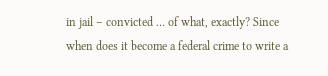in jail – convicted … of what, exactly? Since when does it become a federal crime to write a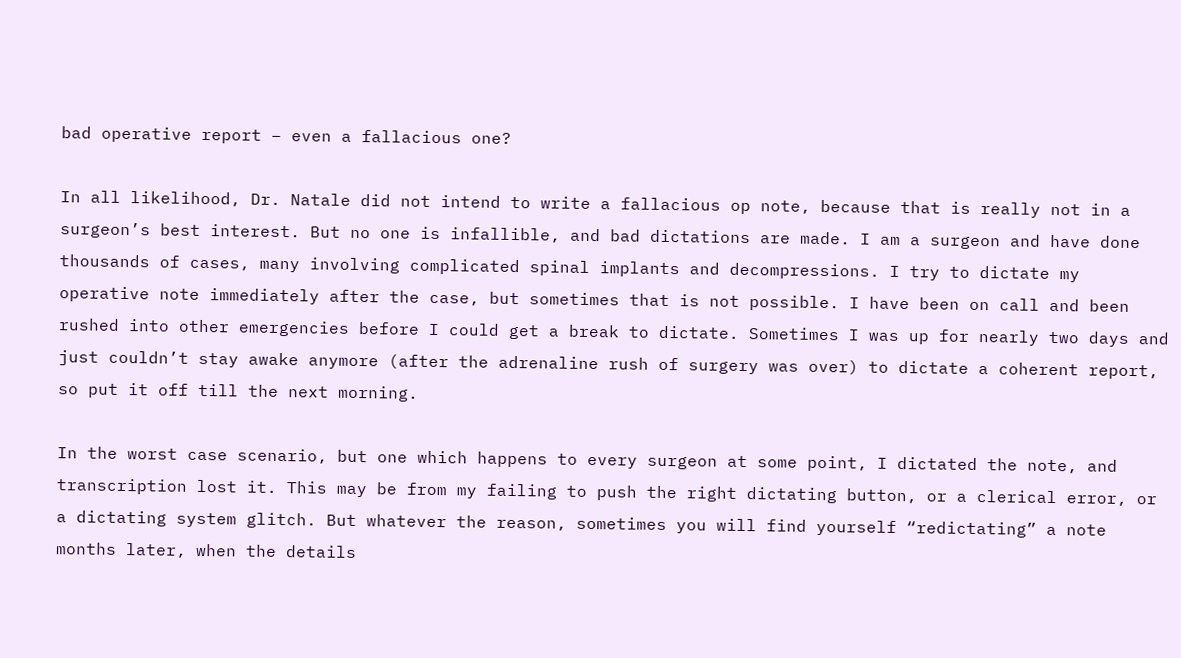bad operative report – even a fallacious one?

In all likelihood, Dr. Natale did not intend to write a fallacious op note, because that is really not in a surgeon’s best interest. But no one is infallible, and bad dictations are made. I am a surgeon and have done thousands of cases, many involving complicated spinal implants and decompressions. I try to dictate my operative note immediately after the case, but sometimes that is not possible. I have been on call and been rushed into other emergencies before I could get a break to dictate. Sometimes I was up for nearly two days and just couldn’t stay awake anymore (after the adrenaline rush of surgery was over) to dictate a coherent report, so put it off till the next morning.

In the worst case scenario, but one which happens to every surgeon at some point, I dictated the note, and transcription lost it. This may be from my failing to push the right dictating button, or a clerical error, or a dictating system glitch. But whatever the reason, sometimes you will find yourself “redictating” a note months later, when the details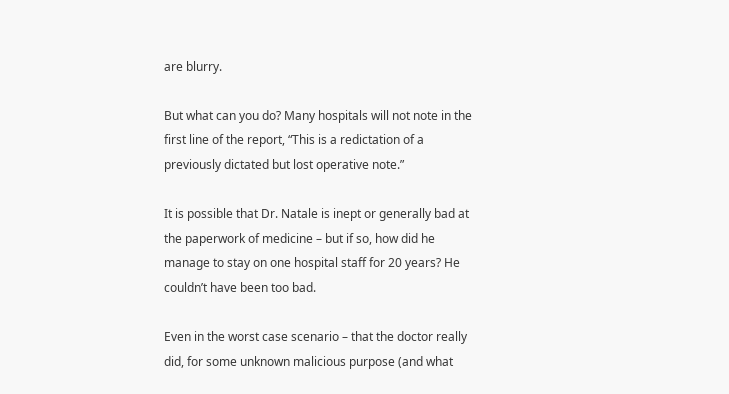are blurry.

But what can you do? Many hospitals will not note in the first line of the report, “This is a redictation of a previously dictated but lost operative note.”

It is possible that Dr. Natale is inept or generally bad at the paperwork of medicine – but if so, how did he manage to stay on one hospital staff for 20 years? He couldn’t have been too bad.

Even in the worst case scenario – that the doctor really did, for some unknown malicious purpose (and what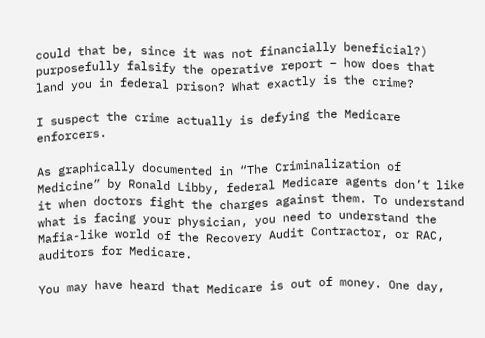could that be, since it was not financially beneficial?) purposefully falsify the operative report – how does that land you in federal prison? What exactly is the crime?

I suspect the crime actually is defying the Medicare enforcers.

As graphically documented in “The Criminalization of Medicine” by Ronald Libby, federal Medicare agents don’t like it when doctors fight the charges against them. To understand what is facing your physician, you need to understand the Mafia-like world of the Recovery Audit Contractor, or RAC, auditors for Medicare.

You may have heard that Medicare is out of money. One day,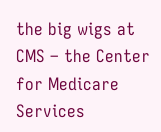the big wigs at CMS – the Center for Medicare Services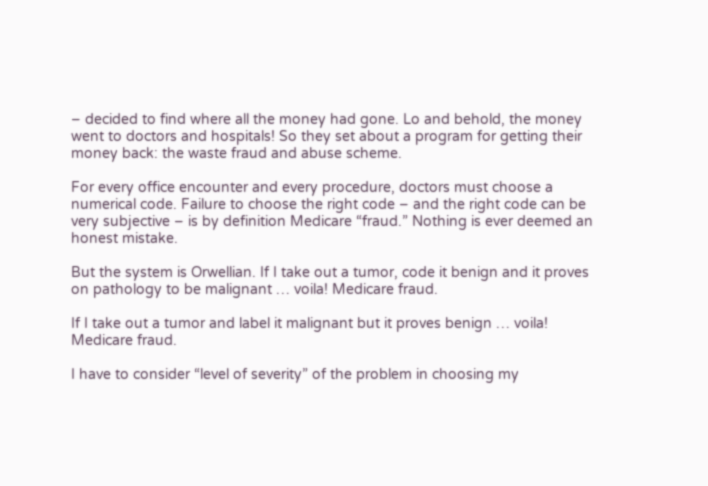– decided to find where all the money had gone. Lo and behold, the money went to doctors and hospitals! So they set about a program for getting their money back: the waste fraud and abuse scheme.

For every office encounter and every procedure, doctors must choose a numerical code. Failure to choose the right code – and the right code can be very subjective – is by definition Medicare “fraud.” Nothing is ever deemed an honest mistake.

But the system is Orwellian. If I take out a tumor, code it benign and it proves on pathology to be malignant … voila! Medicare fraud.

If I take out a tumor and label it malignant but it proves benign … voila! Medicare fraud.

I have to consider “level of severity” of the problem in choosing my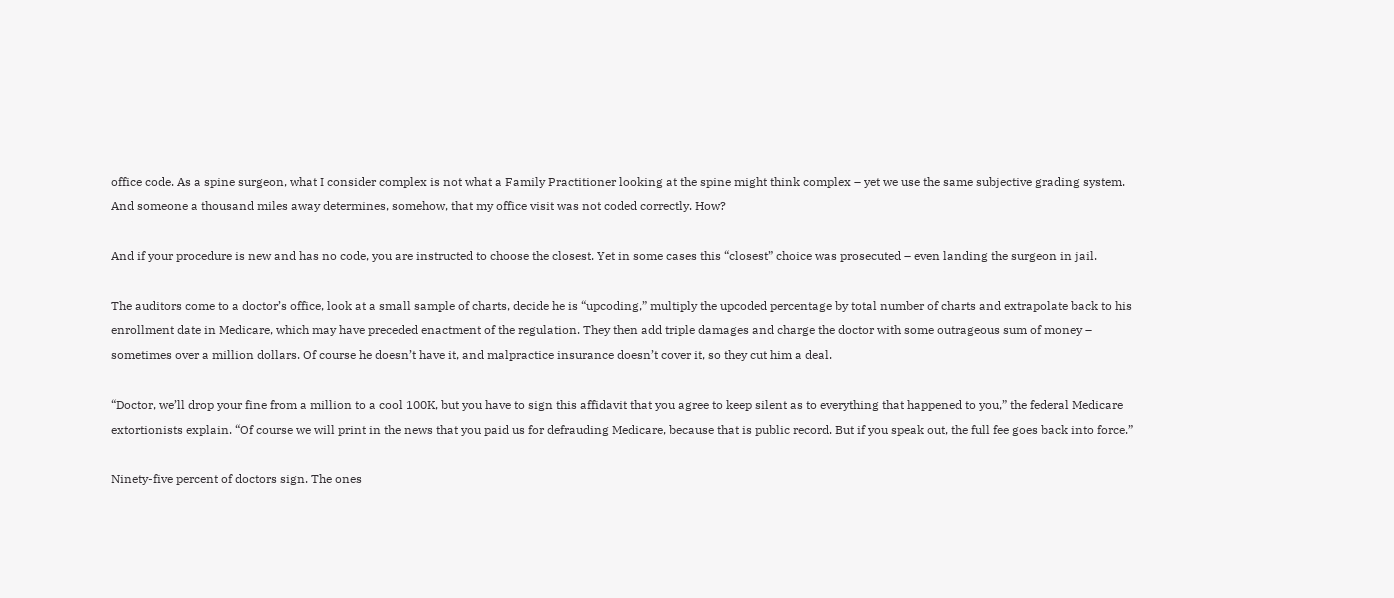office code. As a spine surgeon, what I consider complex is not what a Family Practitioner looking at the spine might think complex – yet we use the same subjective grading system. And someone a thousand miles away determines, somehow, that my office visit was not coded correctly. How?

And if your procedure is new and has no code, you are instructed to choose the closest. Yet in some cases this “closest” choice was prosecuted – even landing the surgeon in jail.

The auditors come to a doctor’s office, look at a small sample of charts, decide he is “upcoding,” multiply the upcoded percentage by total number of charts and extrapolate back to his enrollment date in Medicare, which may have preceded enactment of the regulation. They then add triple damages and charge the doctor with some outrageous sum of money – sometimes over a million dollars. Of course he doesn’t have it, and malpractice insurance doesn’t cover it, so they cut him a deal.

“Doctor, we’ll drop your fine from a million to a cool 100K, but you have to sign this affidavit that you agree to keep silent as to everything that happened to you,” the federal Medicare extortionists explain. “Of course we will print in the news that you paid us for defrauding Medicare, because that is public record. But if you speak out, the full fee goes back into force.”

Ninety-five percent of doctors sign. The ones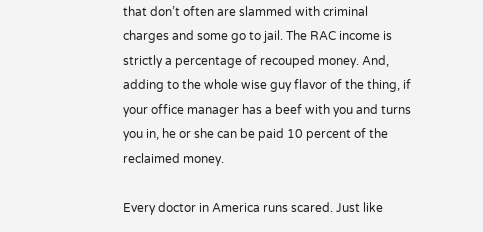that don’t often are slammed with criminal charges and some go to jail. The RAC income is strictly a percentage of recouped money. And, adding to the whole wise guy flavor of the thing, if your office manager has a beef with you and turns you in, he or she can be paid 10 percent of the reclaimed money.

Every doctor in America runs scared. Just like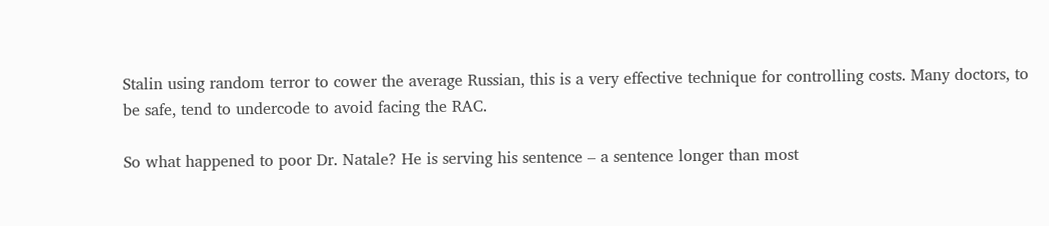Stalin using random terror to cower the average Russian, this is a very effective technique for controlling costs. Many doctors, to be safe, tend to undercode to avoid facing the RAC.

So what happened to poor Dr. Natale? He is serving his sentence – a sentence longer than most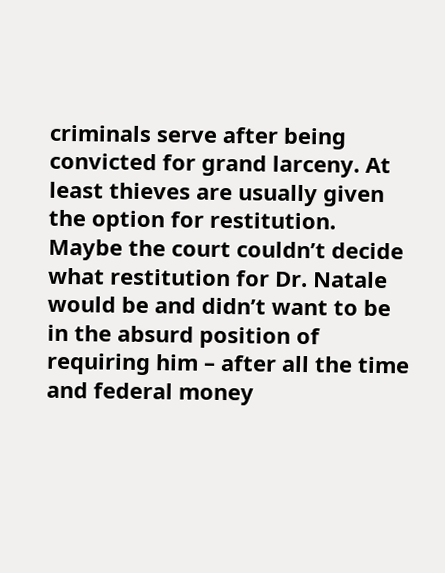criminals serve after being convicted for grand larceny. At least thieves are usually given the option for restitution. Maybe the court couldn’t decide what restitution for Dr. Natale would be and didn’t want to be in the absurd position of requiring him – after all the time and federal money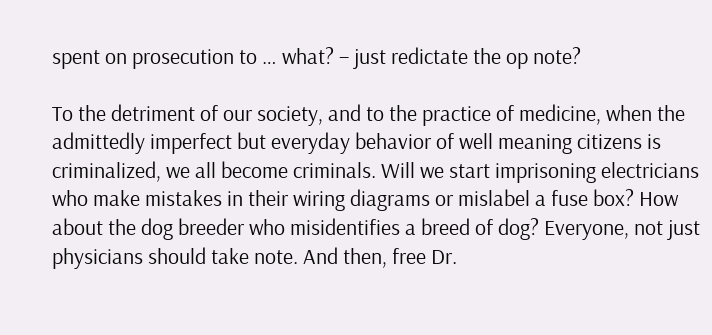spent on prosecution to … what? – just redictate the op note?

To the detriment of our society, and to the practice of medicine, when the admittedly imperfect but everyday behavior of well meaning citizens is criminalized, we all become criminals. Will we start imprisoning electricians who make mistakes in their wiring diagrams or mislabel a fuse box? How about the dog breeder who misidentifies a breed of dog? Everyone, not just physicians should take note. And then, free Dr.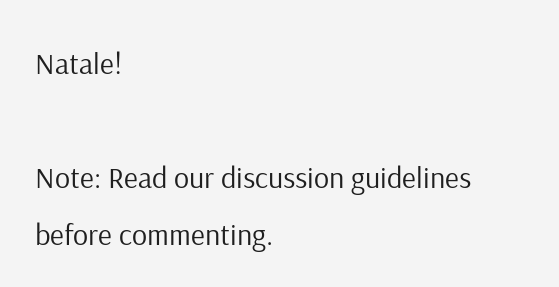Natale!

Note: Read our discussion guidelines before commenting.